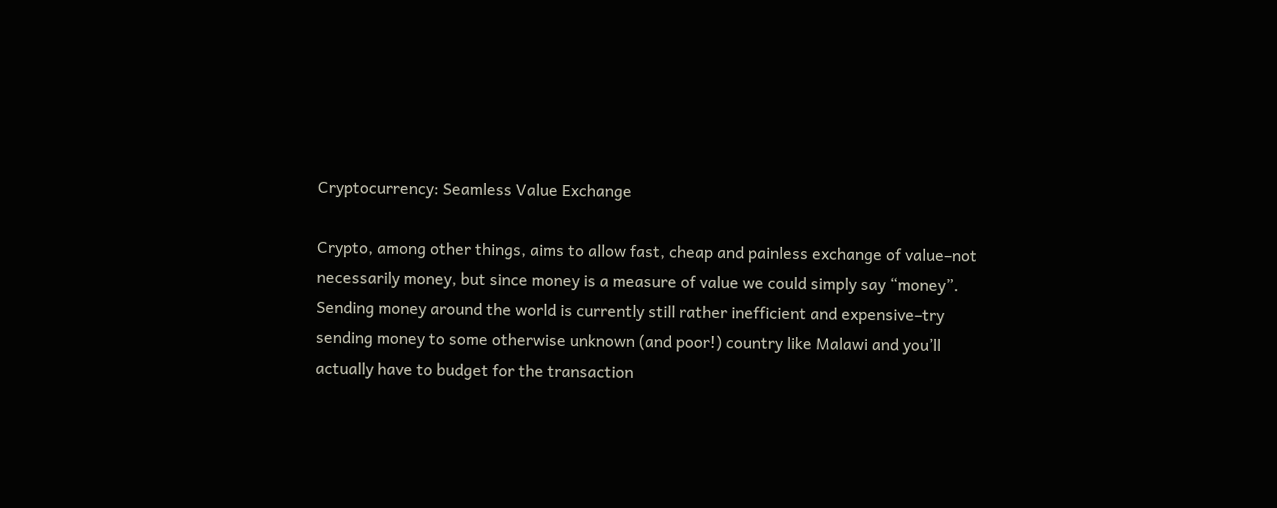Cryptocurrency: Seamless Value Exchange

Crypto, among other things, aims to allow fast, cheap and painless exchange of value–not necessarily money, but since money is a measure of value we could simply say “money”. Sending money around the world is currently still rather inefficient and expensive–try sending money to some otherwise unknown (and poor!) country like Malawi and you’ll actually have to budget for the transaction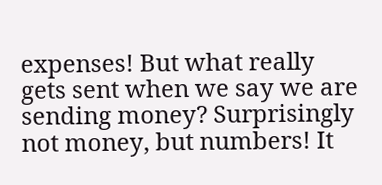expenses! But what really gets sent when we say we are sending money? Surprisingly not money, but numbers! It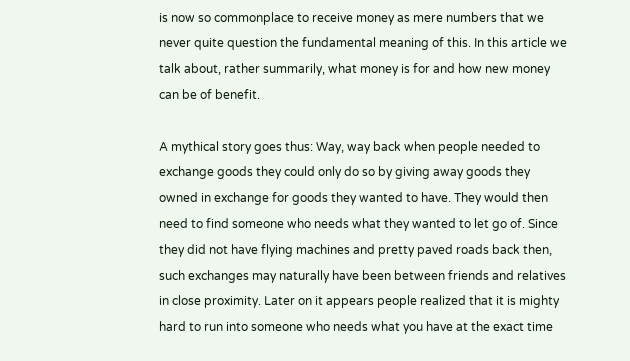is now so commonplace to receive money as mere numbers that we never quite question the fundamental meaning of this. In this article we talk about, rather summarily, what money is for and how new money can be of benefit.

A mythical story goes thus: Way, way back when people needed to exchange goods they could only do so by giving away goods they owned in exchange for goods they wanted to have. They would then need to find someone who needs what they wanted to let go of. Since they did not have flying machines and pretty paved roads back then, such exchanges may naturally have been between friends and relatives in close proximity. Later on it appears people realized that it is mighty hard to run into someone who needs what you have at the exact time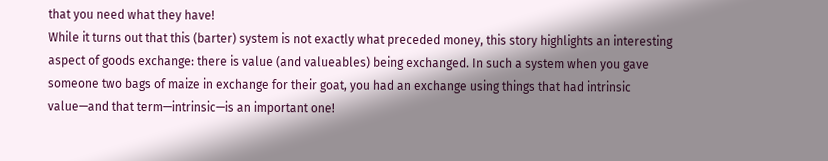that you need what they have!
While it turns out that this (barter) system is not exactly what preceded money, this story highlights an interesting aspect of goods exchange: there is value (and valueables) being exchanged. In such a system when you gave someone two bags of maize in exchange for their goat, you had an exchange using things that had intrinsic value—and that term—intrinsic—is an important one!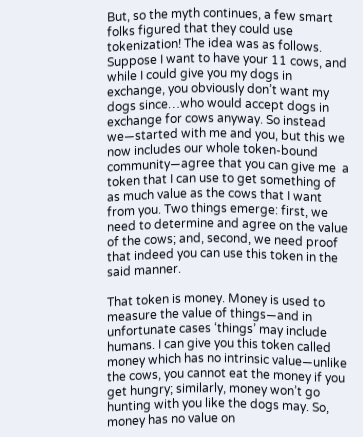But, so the myth continues, a few smart folks figured that they could use tokenization! The idea was as follows. Suppose I want to have your 11 cows, and while I could give you my dogs in exchange, you obviously don’t want my dogs since…who would accept dogs in exchange for cows anyway. So instead we—started with me and you, but this we now includes our whole token-bound community—agree that you can give me  a token that I can use to get something of as much value as the cows that I want from you. Two things emerge: first, we need to determine and agree on the value of the cows; and, second, we need proof that indeed you can use this token in the said manner.

That token is money. Money is used to measure the value of things—and in unfortunate cases ‘things’ may include humans. I can give you this token called money which has no intrinsic value—unlike the cows, you cannot eat the money if you get hungry; similarly, money won’t go hunting with you like the dogs may. So, money has no value on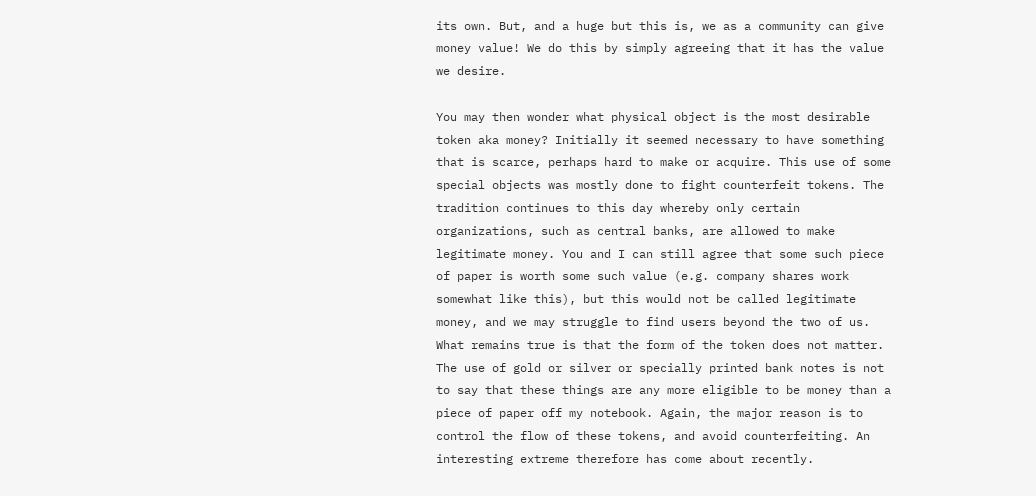its own. But, and a huge but this is, we as a community can give money value! We do this by simply agreeing that it has the value we desire.

You may then wonder what physical object is the most desirable token aka money? Initially it seemed necessary to have something that is scarce, perhaps hard to make or acquire. This use of some special objects was mostly done to fight counterfeit tokens. The tradition continues to this day whereby only certain organizations, such as central banks, are allowed to make legitimate money. You and I can still agree that some such piece of paper is worth some such value (e.g. company shares work somewhat like this), but this would not be called legitimate money, and we may struggle to find users beyond the two of us. What remains true is that the form of the token does not matter. The use of gold or silver or specially printed bank notes is not to say that these things are any more eligible to be money than a piece of paper off my notebook. Again, the major reason is to control the flow of these tokens, and avoid counterfeiting. An interesting extreme therefore has come about recently.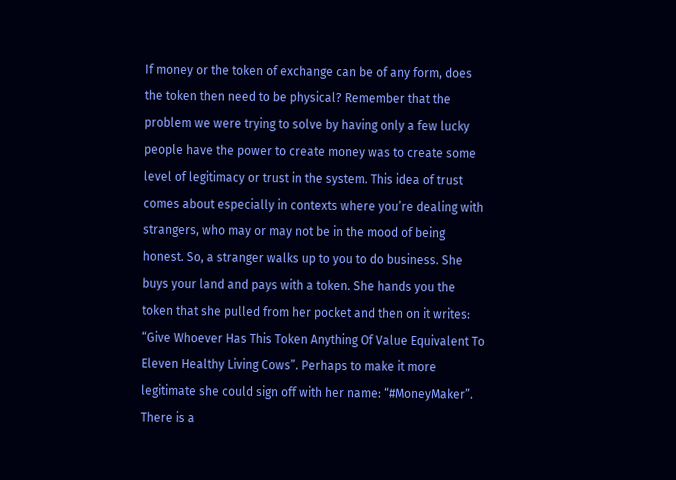If money or the token of exchange can be of any form, does the token then need to be physical? Remember that the problem we were trying to solve by having only a few lucky people have the power to create money was to create some level of legitimacy or trust in the system. This idea of trust comes about especially in contexts where you’re dealing with strangers, who may or may not be in the mood of being honest. So, a stranger walks up to you to do business. She buys your land and pays with a token. She hands you the token that she pulled from her pocket and then on it writes: “Give Whoever Has This Token Anything Of Value Equivalent To Eleven Healthy Living Cows”. Perhaps to make it more legitimate she could sign off with her name: “#MoneyMaker”. There is a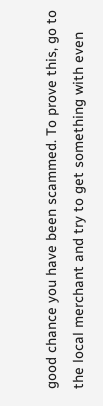good chance you have been scammed. To prove this, go to the local merchant and try to get something with even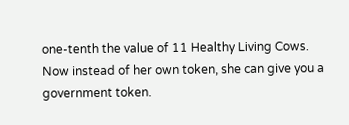one-tenth the value of 11 Healthy Living Cows.
Now instead of her own token, she can give you a government token.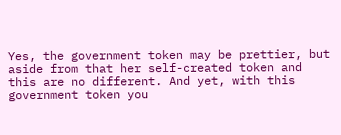Yes, the government token may be prettier, but aside from that her self-created token and this are no different. And yet, with this government token you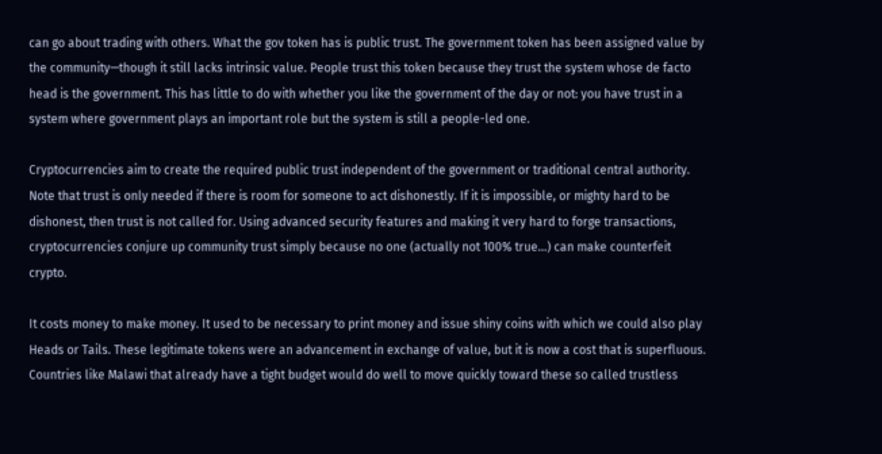can go about trading with others. What the gov token has is public trust. The government token has been assigned value by the community—though it still lacks intrinsic value. People trust this token because they trust the system whose de facto head is the government. This has little to do with whether you like the government of the day or not: you have trust in a system where government plays an important role but the system is still a people-led one.

Cryptocurrencies aim to create the required public trust independent of the government or traditional central authority. Note that trust is only needed if there is room for someone to act dishonestly. If it is impossible, or mighty hard to be dishonest, then trust is not called for. Using advanced security features and making it very hard to forge transactions, cryptocurrencies conjure up community trust simply because no one (actually not 100% true…) can make counterfeit crypto.

It costs money to make money. It used to be necessary to print money and issue shiny coins with which we could also play Heads or Tails. These legitimate tokens were an advancement in exchange of value, but it is now a cost that is superfluous. Countries like Malawi that already have a tight budget would do well to move quickly toward these so called trustless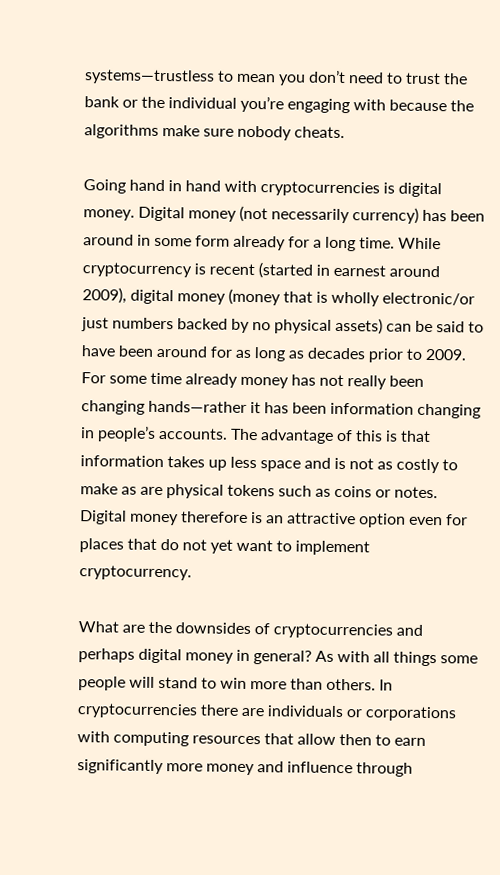systems—trustless to mean you don’t need to trust the bank or the individual you’re engaging with because the algorithms make sure nobody cheats.

Going hand in hand with cryptocurrencies is digital money. Digital money (not necessarily currency) has been around in some form already for a long time. While cryptocurrency is recent (started in earnest around 2009), digital money (money that is wholly electronic/or just numbers backed by no physical assets) can be said to have been around for as long as decades prior to 2009. For some time already money has not really been changing hands—rather it has been information changing in people’s accounts. The advantage of this is that information takes up less space and is not as costly to make as are physical tokens such as coins or notes. Digital money therefore is an attractive option even for places that do not yet want to implement cryptocurrency.

What are the downsides of cryptocurrencies and perhaps digital money in general? As with all things some people will stand to win more than others. In cryptocurrencies there are individuals or corporations with computing resources that allow then to earn significantly more money and influence through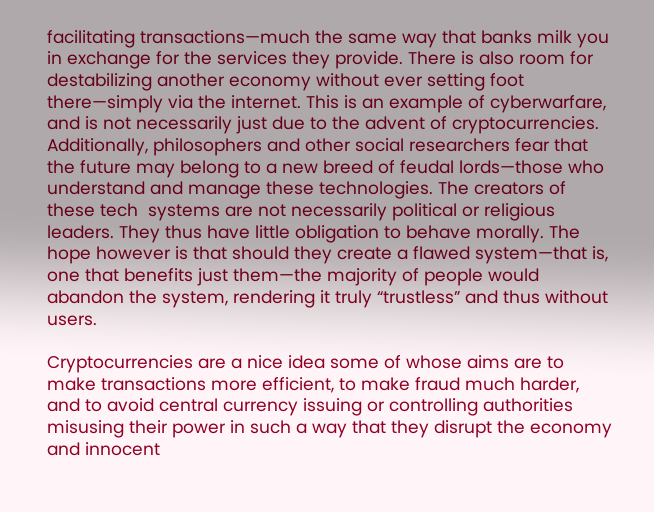facilitating transactions—much the same way that banks milk you in exchange for the services they provide. There is also room for destabilizing another economy without ever setting foot there—simply via the internet. This is an example of cyberwarfare, and is not necessarily just due to the advent of cryptocurrencies. Additionally, philosophers and other social researchers fear that the future may belong to a new breed of feudal lords—those who understand and manage these technologies. The creators of these tech  systems are not necessarily political or religious leaders. They thus have little obligation to behave morally. The hope however is that should they create a flawed system—that is, one that benefits just them—the majority of people would abandon the system, rendering it truly “trustless” and thus without users.

Cryptocurrencies are a nice idea some of whose aims are to make transactions more efficient, to make fraud much harder, and to avoid central currency issuing or controlling authorities misusing their power in such a way that they disrupt the economy and innocent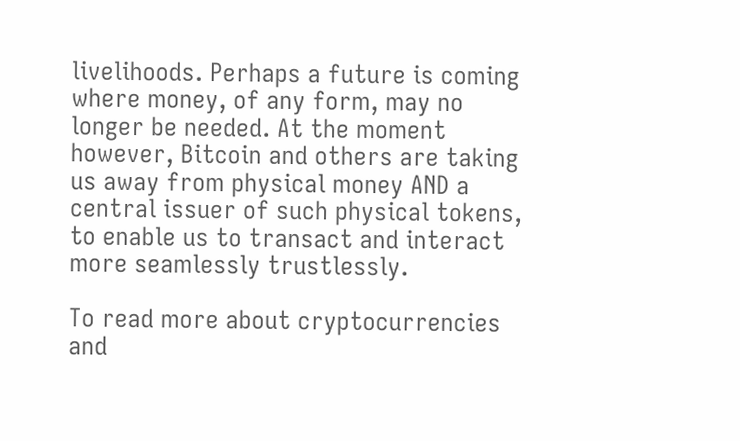livelihoods. Perhaps a future is coming where money, of any form, may no longer be needed. At the moment however, Bitcoin and others are taking us away from physical money AND a central issuer of such physical tokens, to enable us to transact and interact more seamlessly trustlessly.

To read more about cryptocurrencies and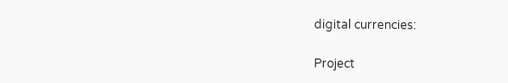digital currencies:

Project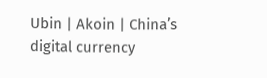Ubin | Akoin | China’s digital currency